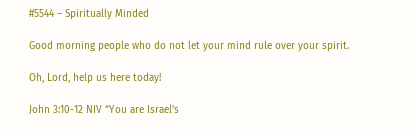#5544 – Spiritually Minded

Good morning people who do not let your mind rule over your spirit.

Oh, Lord, help us here today!

John 3:10-12 NIV “You are Israel’s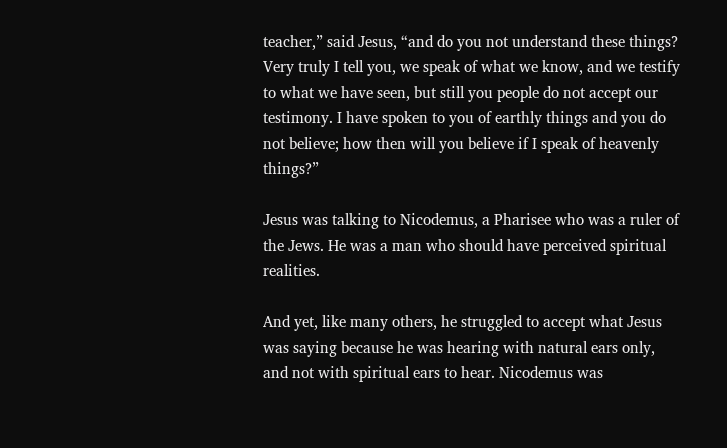teacher,” said Jesus, “and do you not understand these things? Very truly I tell you, we speak of what we know, and we testify to what we have seen, but still you people do not accept our testimony. I have spoken to you of earthly things and you do not believe; how then will you believe if I speak of heavenly things?”

Jesus was talking to Nicodemus, a Pharisee who was a ruler of the Jews. He was a man who should have perceived spiritual realities.

And yet, like many others, he struggled to accept what Jesus was saying because he was hearing with natural ears only, and not with spiritual ears to hear. Nicodemus was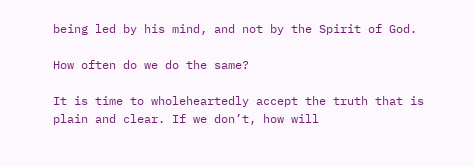being led by his mind, and not by the Spirit of God.

How often do we do the same?

It is time to wholeheartedly accept the truth that is plain and clear. If we don’t, how will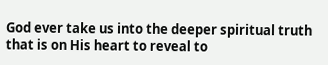God ever take us into the deeper spiritual truth that is on His heart to reveal to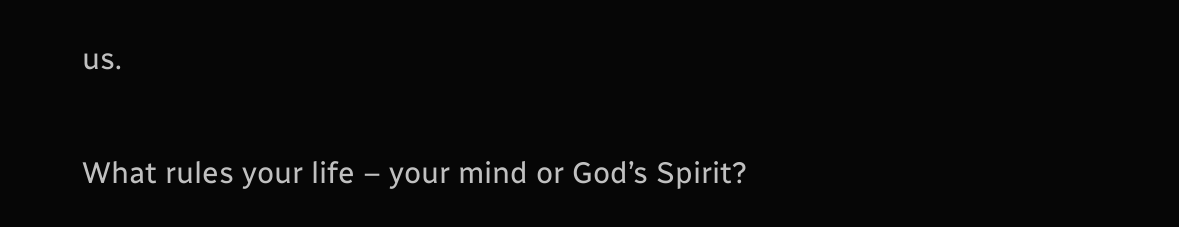us.

What rules your life – your mind or God’s Spirit?